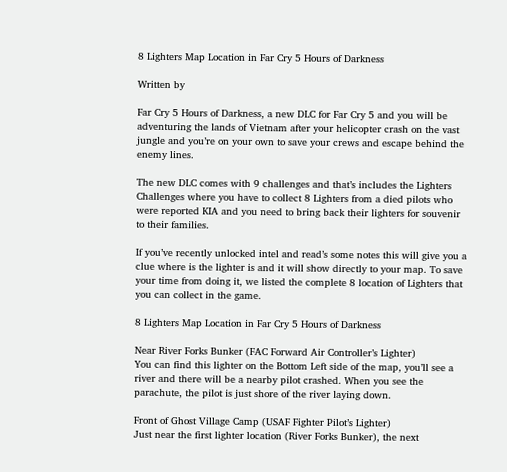8 Lighters Map Location in Far Cry 5 Hours of Darkness

Written by

Far Cry 5 Hours of Darkness, a new DLC for Far Cry 5 and you will be adventuring the lands of Vietnam after your helicopter crash on the vast jungle and you’re on your own to save your crews and escape behind the enemy lines.

The new DLC comes with 9 challenges and that’s includes the Lighters Challenges where you have to collect 8 Lighters from a died pilots who were reported KIA and you need to bring back their lighters for souvenir to their families.

If you’ve recently unlocked intel and read’s some notes this will give you a clue where is the lighter is and it will show directly to your map. To save your time from doing it, we listed the complete 8 location of Lighters that you can collect in the game.

8 Lighters Map Location in Far Cry 5 Hours of Darkness

Near River Forks Bunker (FAC Forward Air Controller’s Lighter)
You can find this lighter on the Bottom Left side of the map, you’ll see a river and there will be a nearby pilot crashed. When you see the parachute, the pilot is just shore of the river laying down.

Front of Ghost Village Camp (USAF Fighter Pilot’s Lighter)
Just near the first lighter location (River Forks Bunker), the next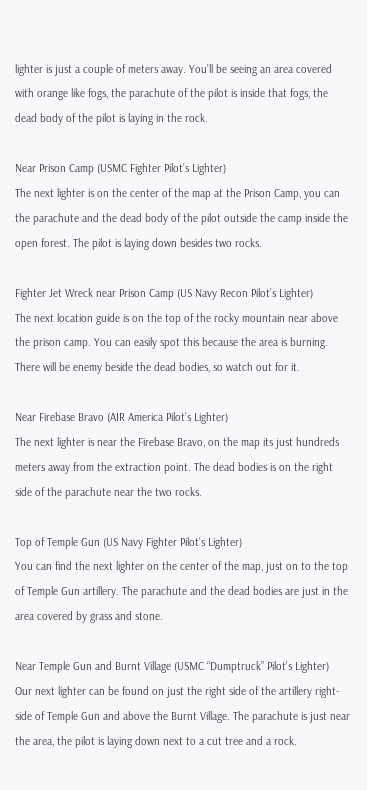lighter is just a couple of meters away. You’ll be seeing an area covered with orange like fogs, the parachute of the pilot is inside that fogs, the dead body of the pilot is laying in the rock.

Near Prison Camp (USMC Fighter Pilot’s Lighter)
The next lighter is on the center of the map at the Prison Camp, you can the parachute and the dead body of the pilot outside the camp inside the open forest. The pilot is laying down besides two rocks.

Fighter Jet Wreck near Prison Camp (US Navy Recon Pilot’s Lighter)
The next location guide is on the top of the rocky mountain near above the prison camp. You can easily spot this because the area is burning. There will be enemy beside the dead bodies, so watch out for it.

Near Firebase Bravo (AIR America Pilot’s Lighter)
The next lighter is near the Firebase Bravo, on the map its just hundreds meters away from the extraction point. The dead bodies is on the right side of the parachute near the two rocks.

Top of Temple Gun (US Navy Fighter Pilot’s Lighter)
You can find the next lighter on the center of the map, just on to the top of Temple Gun artillery. The parachute and the dead bodies are just in the area covered by grass and stone.

Near Temple Gun and Burnt Village (USMC “Dumptruck” Pilot’s Lighter)
Our next lighter can be found on just the right side of the artillery right-side of Temple Gun and above the Burnt Village. The parachute is just near the area, the pilot is laying down next to a cut tree and a rock.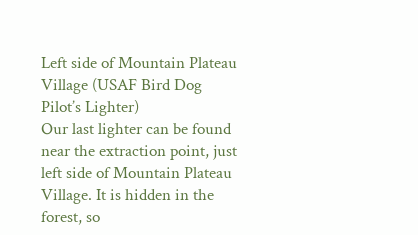Left side of Mountain Plateau Village (USAF Bird Dog Pilot’s Lighter)
Our last lighter can be found near the extraction point, just left side of Mountain Plateau Village. It is hidden in the forest, so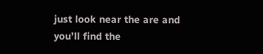just look near the are and you’ll find the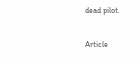dead pilot.

Article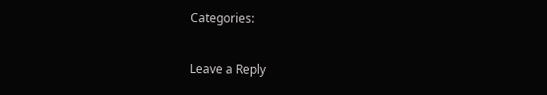Categories:

Leave a Reply